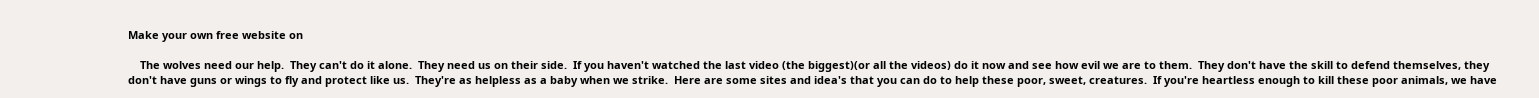Make your own free website on

    The wolves need our help.  They can't do it alone.  They need us on their side.  If you haven't watched the last video (the biggest)(or all the videos) do it now and see how evil we are to them.  They don't have the skill to defend themselves, they don't have guns or wings to fly and protect like us.  They're as helpless as a baby when we strike.  Here are some sites and idea's that you can do to help these poor, sweet, creatures.  If you're heartless enough to kill these poor animals, we have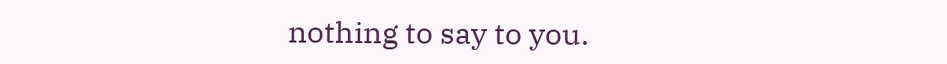nothing to say to you.